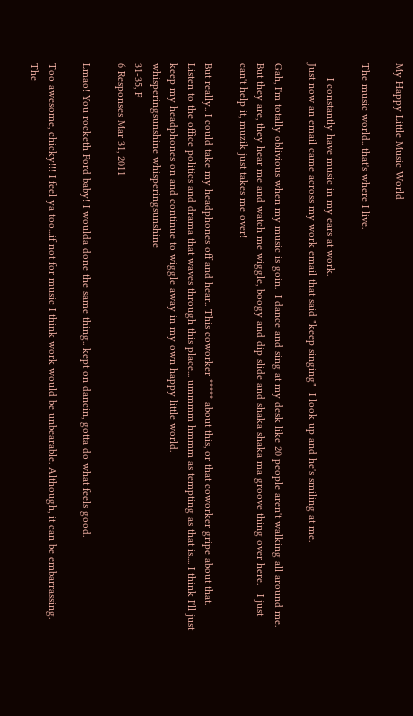My Happy Little Music World

The music world.. that's where I live.

     I constantly have music in my ears at work.
Just now an email came across my work email that said "keep singing"  I look up and he's smiling at me.

Gah, I'm totally oblivious when my music is goin.  I dance and sing at my desk like 20 people aren't walking all around me.   But they are, they hear me and watch me wiggle, boogy and dip slide and shaka shaka ma groove thing over here.   I just can't help it, muzik just takes me over!

But really.. I could take my headphones off and hear.. This coworker ***** about this, or that coworker gripe about that.  Listen to the office politics and drama that waves through this place... ummmm hmmm as tempting as that is.... I think I'll just keep my headphones on and continue to wiggle away in my own happy little world.
whisperingsunshine whisperingsunshine
31-35, F
6 Responses Mar 31, 2011

Lmao! You rocketh Ford baby! I woulda done the same thing.. kept on dancin, gotta do what feels good.

Too awesome, chicky!!! I feel ya too...if not for music I think work would be unbearable. Although, it can be embarrassing. The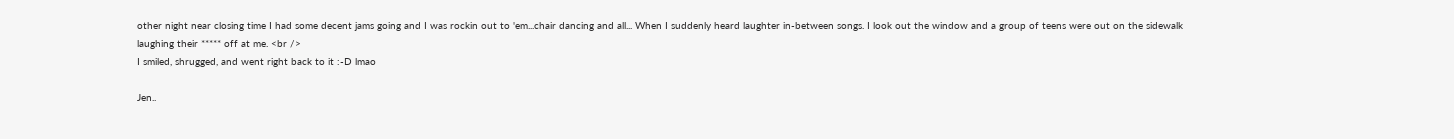other night near closing time I had some decent jams going and I was rockin out to 'em...chair dancing and all... When I suddenly heard laughter in-between songs. I look out the window and a group of teens were out on the sidewalk laughing their ***** off at me. <br />
I smiled, shrugged, and went right back to it :-D lmao

Jen..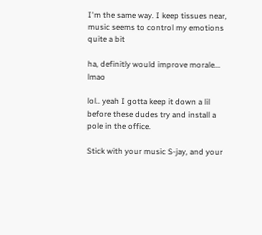I'm the same way. I keep tissues near, music seems to control my emotions quite a bit

ha, definitly would improve morale... lmao

lol.. yeah I gotta keep it down a lil before these dudes try and install a pole in the office.

Stick with your music S-jay, and your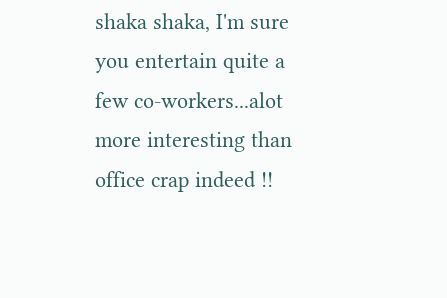shaka shaka, I'm sure you entertain quite a few co-workers...alot more interesting than office crap indeed !!